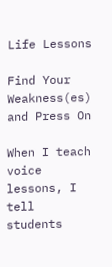Life Lessons

Find Your Weakness(es) and Press On

When I teach voice lessons, I tell students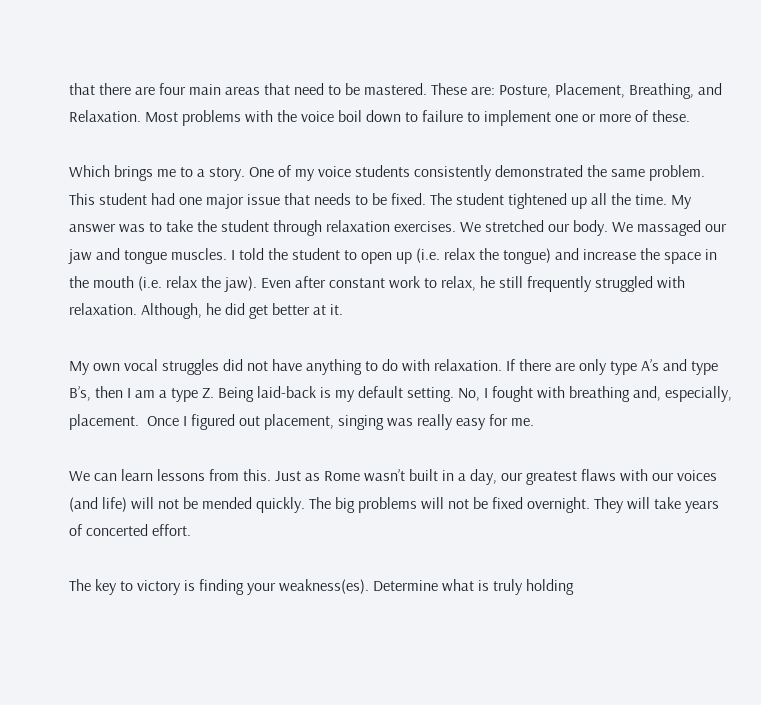that there are four main areas that need to be mastered. These are: Posture, Placement, Breathing, and Relaxation. Most problems with the voice boil down to failure to implement one or more of these.

Which brings me to a story. One of my voice students consistently demonstrated the same problem. This student had one major issue that needs to be fixed. The student tightened up all the time. My answer was to take the student through relaxation exercises. We stretched our body. We massaged our jaw and tongue muscles. I told the student to open up (i.e. relax the tongue) and increase the space in the mouth (i.e. relax the jaw). Even after constant work to relax, he still frequently struggled with relaxation. Although, he did get better at it.

My own vocal struggles did not have anything to do with relaxation. If there are only type A’s and type B’s, then I am a type Z. Being laid-back is my default setting. No, I fought with breathing and, especially, placement.  Once I figured out placement, singing was really easy for me.

We can learn lessons from this. Just as Rome wasn’t built in a day, our greatest flaws with our voices (and life) will not be mended quickly. The big problems will not be fixed overnight. They will take years of concerted effort.

The key to victory is finding your weakness(es). Determine what is truly holding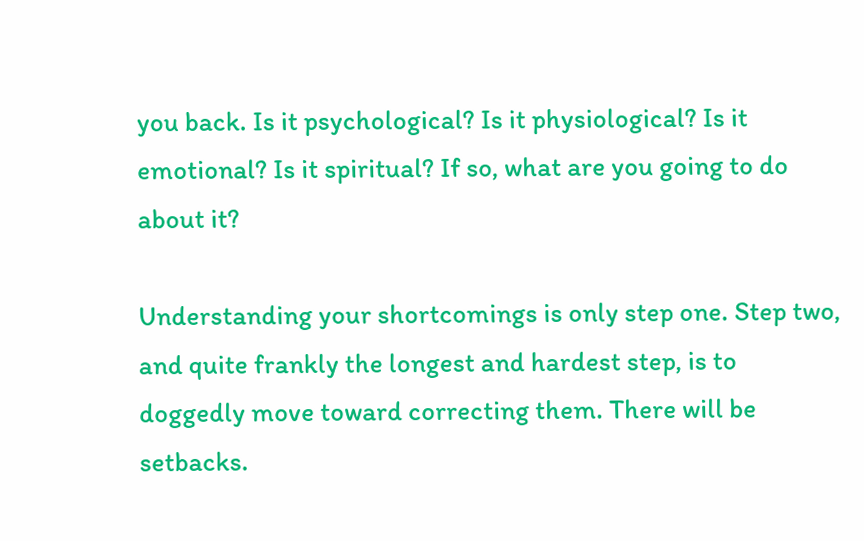you back. Is it psychological? Is it physiological? Is it emotional? Is it spiritual? If so, what are you going to do about it?

Understanding your shortcomings is only step one. Step two, and quite frankly the longest and hardest step, is to doggedly move toward correcting them. There will be setbacks.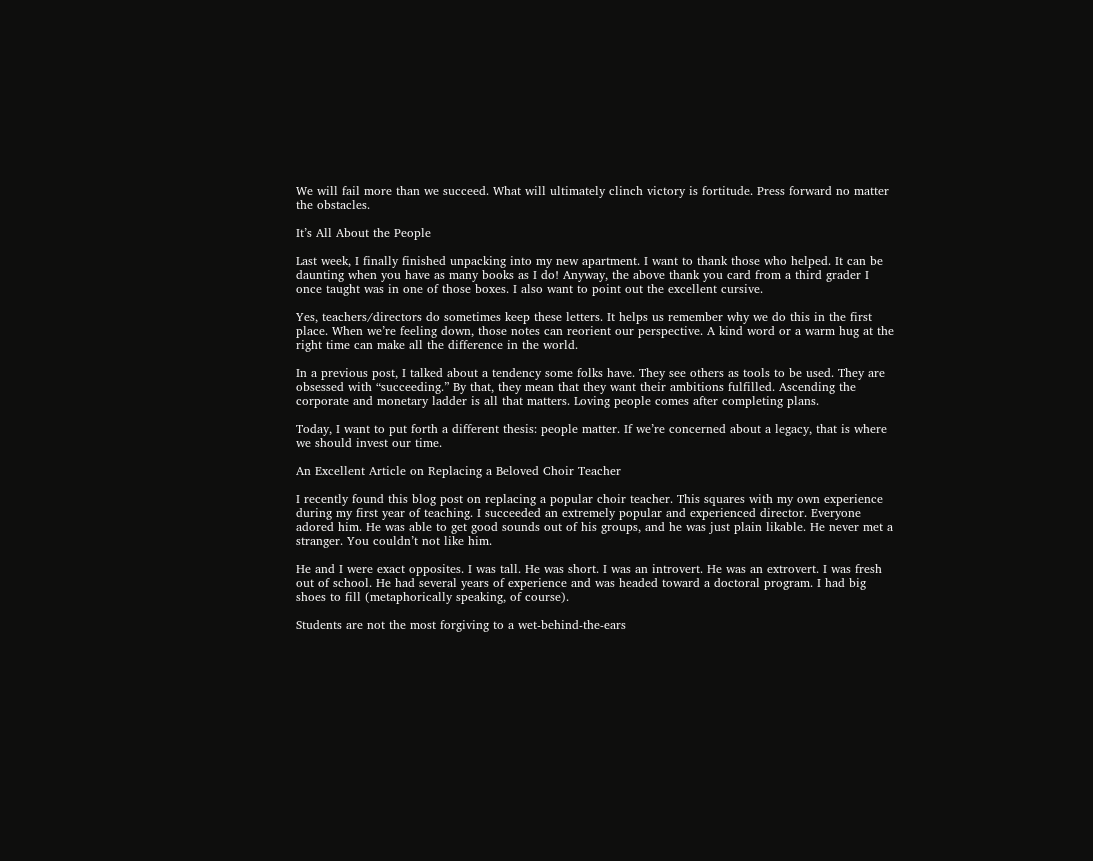We will fail more than we succeed. What will ultimately clinch victory is fortitude. Press forward no matter the obstacles.

It’s All About the People

Last week, I finally finished unpacking into my new apartment. I want to thank those who helped. It can be daunting when you have as many books as I do! Anyway, the above thank you card from a third grader I once taught was in one of those boxes. I also want to point out the excellent cursive.

Yes, teachers/directors do sometimes keep these letters. It helps us remember why we do this in the first place. When we’re feeling down, those notes can reorient our perspective. A kind word or a warm hug at the right time can make all the difference in the world.

In a previous post, I talked about a tendency some folks have. They see others as tools to be used. They are obsessed with “succeeding.” By that, they mean that they want their ambitions fulfilled. Ascending the corporate and monetary ladder is all that matters. Loving people comes after completing plans.

Today, I want to put forth a different thesis: people matter. If we’re concerned about a legacy, that is where we should invest our time.

An Excellent Article on Replacing a Beloved Choir Teacher

I recently found this blog post on replacing a popular choir teacher. This squares with my own experience during my first year of teaching. I succeeded an extremely popular and experienced director. Everyone adored him. He was able to get good sounds out of his groups, and he was just plain likable. He never met a stranger. You couldn’t not like him.

He and I were exact opposites. I was tall. He was short. I was an introvert. He was an extrovert. I was fresh out of school. He had several years of experience and was headed toward a doctoral program. I had big shoes to fill (metaphorically speaking, of course).

Students are not the most forgiving to a wet-behind-the-ears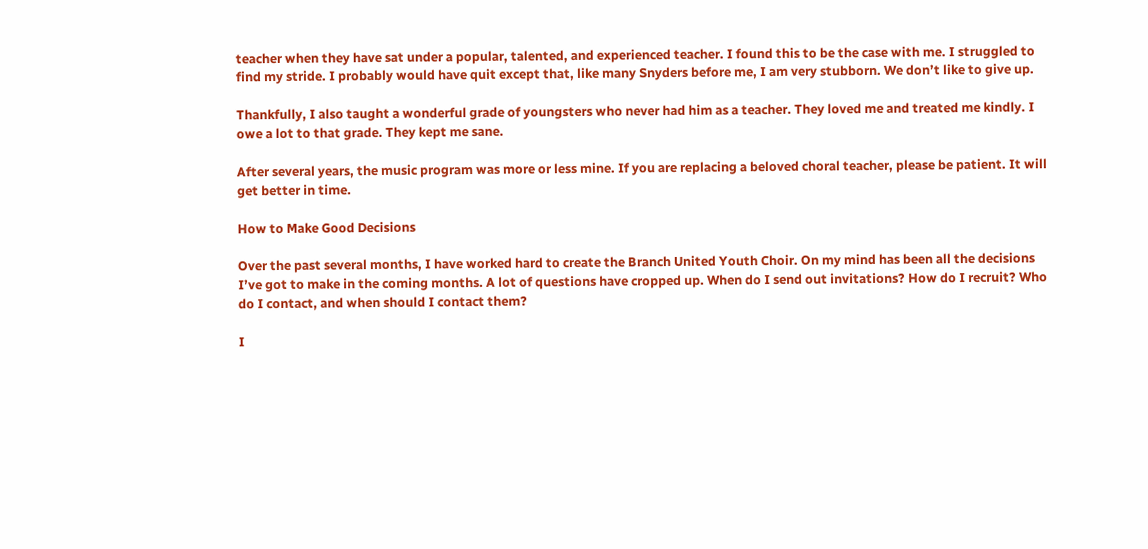teacher when they have sat under a popular, talented, and experienced teacher. I found this to be the case with me. I struggled to find my stride. I probably would have quit except that, like many Snyders before me, I am very stubborn. We don’t like to give up.

Thankfully, I also taught a wonderful grade of youngsters who never had him as a teacher. They loved me and treated me kindly. I owe a lot to that grade. They kept me sane.

After several years, the music program was more or less mine. If you are replacing a beloved choral teacher, please be patient. It will get better in time.

How to Make Good Decisions

Over the past several months, I have worked hard to create the Branch United Youth Choir. On my mind has been all the decisions I’ve got to make in the coming months. A lot of questions have cropped up. When do I send out invitations? How do I recruit? Who do I contact, and when should I contact them?

I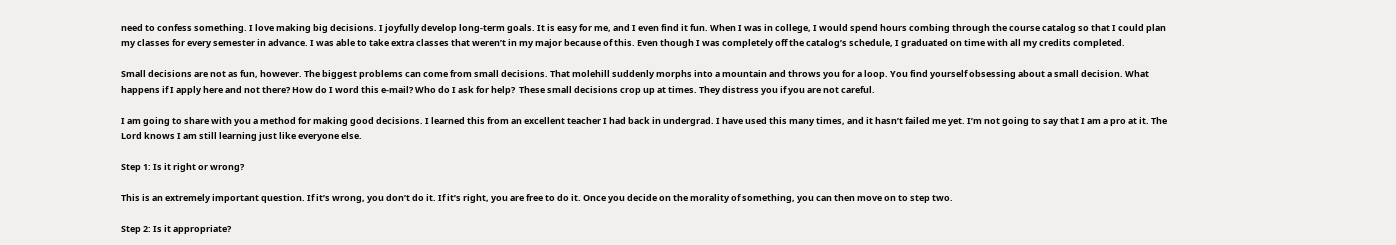need to confess something. I love making big decisions. I joyfully develop long-term goals. It is easy for me, and I even find it fun. When I was in college, I would spend hours combing through the course catalog so that I could plan my classes for every semester in advance. I was able to take extra classes that weren’t in my major because of this. Even though I was completely off the catalog’s schedule, I graduated on time with all my credits completed.

Small decisions are not as fun, however. The biggest problems can come from small decisions. That molehill suddenly morphs into a mountain and throws you for a loop. You find yourself obsessing about a small decision. What happens if I apply here and not there? How do I word this e-mail? Who do I ask for help?  These small decisions crop up at times. They distress you if you are not careful.

I am going to share with you a method for making good decisions. I learned this from an excellent teacher I had back in undergrad. I have used this many times, and it hasn’t failed me yet. I’m not going to say that I am a pro at it. The Lord knows I am still learning just like everyone else.

Step 1: Is it right or wrong?

This is an extremely important question. If it’s wrong, you don’t do it. If it’s right, you are free to do it. Once you decide on the morality of something, you can then move on to step two.

Step 2: Is it appropriate?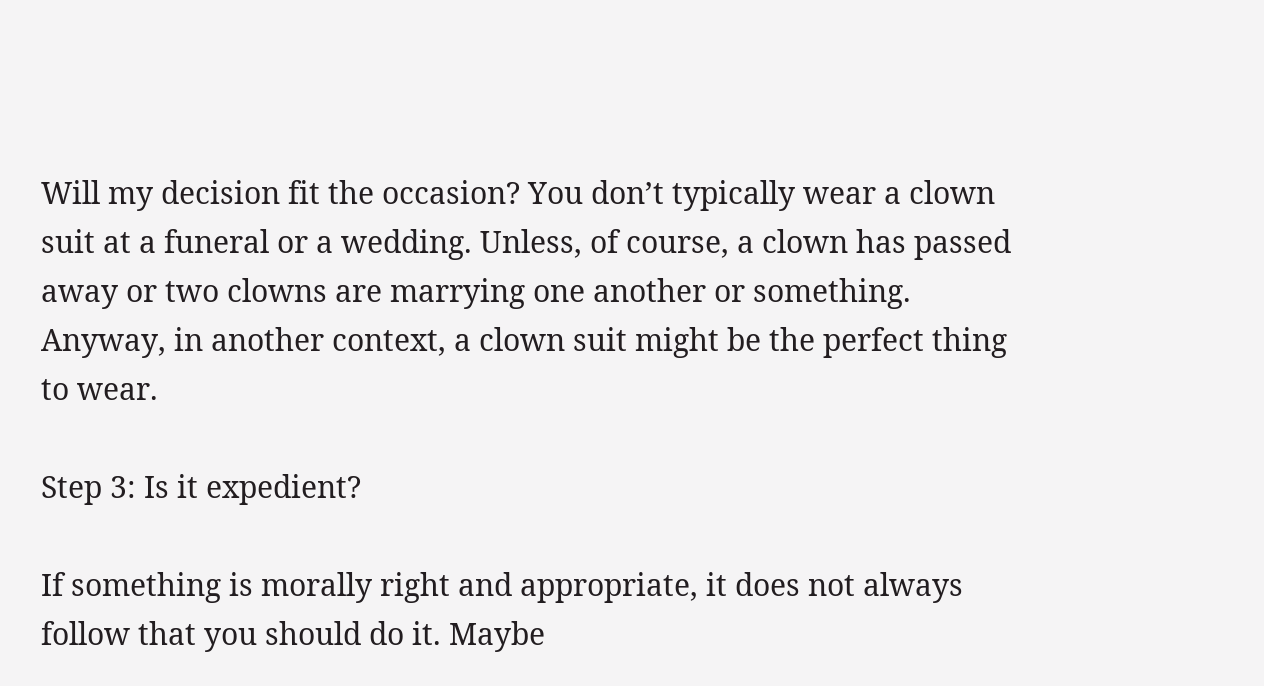Will my decision fit the occasion? You don’t typically wear a clown suit at a funeral or a wedding. Unless, of course, a clown has passed away or two clowns are marrying one another or something. Anyway, in another context, a clown suit might be the perfect thing to wear.

Step 3: Is it expedient?

If something is morally right and appropriate, it does not always follow that you should do it. Maybe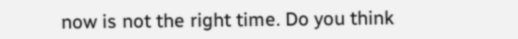now is not the right time. Do you think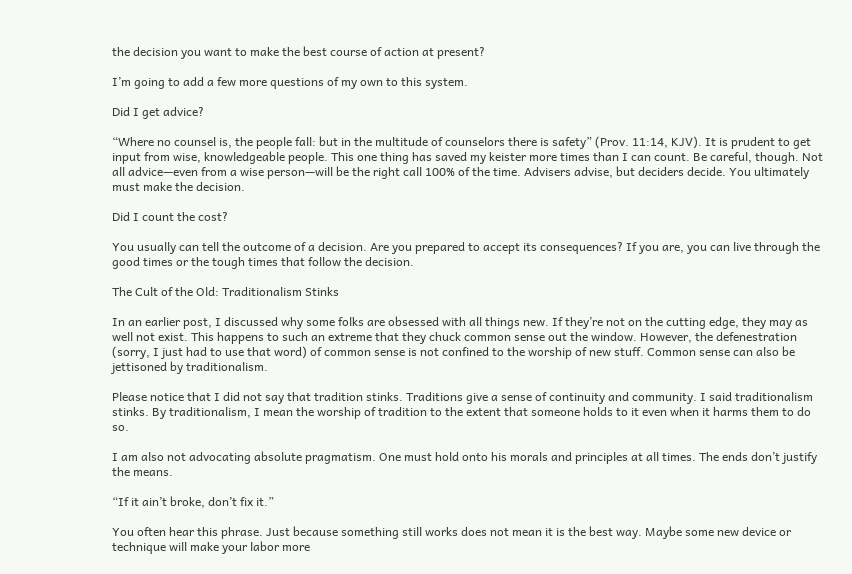the decision you want to make the best course of action at present?

I’m going to add a few more questions of my own to this system.

Did I get advice?

“Where no counsel is, the people fall: but in the multitude of counselors there is safety” (Prov. 11:14, KJV). It is prudent to get input from wise, knowledgeable people. This one thing has saved my keister more times than I can count. Be careful, though. Not all advice—even from a wise person—will be the right call 100% of the time. Advisers advise, but deciders decide. You ultimately must make the decision.

Did I count the cost?

You usually can tell the outcome of a decision. Are you prepared to accept its consequences? If you are, you can live through the good times or the tough times that follow the decision.

The Cult of the Old: Traditionalism Stinks

In an earlier post, I discussed why some folks are obsessed with all things new. If they’re not on the cutting edge, they may as well not exist. This happens to such an extreme that they chuck common sense out the window. However, the defenestration (sorry, I just had to use that word) of common sense is not confined to the worship of new stuff. Common sense can also be jettisoned by traditionalism.

Please notice that I did not say that tradition stinks. Traditions give a sense of continuity and community. I said traditionalism stinks. By traditionalism, I mean the worship of tradition to the extent that someone holds to it even when it harms them to do so.

I am also not advocating absolute pragmatism. One must hold onto his morals and principles at all times. The ends don’t justify the means.

“If it ain’t broke, don’t fix it.”

You often hear this phrase. Just because something still works does not mean it is the best way. Maybe some new device or technique will make your labor more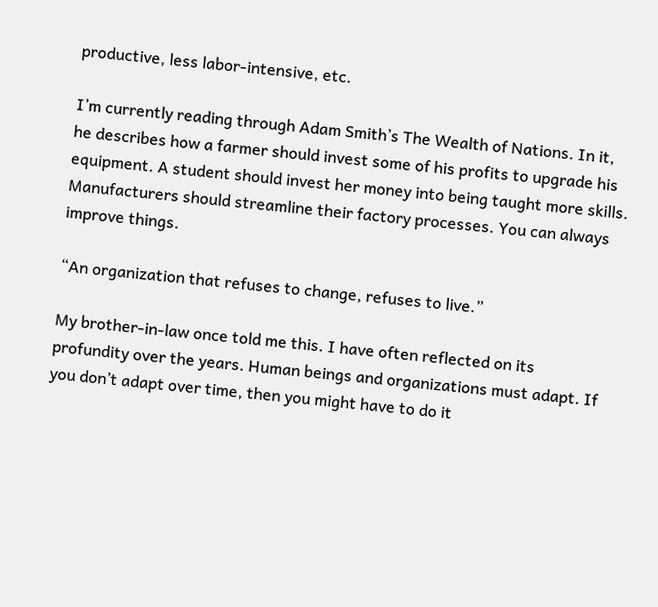productive, less labor-intensive, etc.

I’m currently reading through Adam Smith’s The Wealth of Nations. In it, he describes how a farmer should invest some of his profits to upgrade his equipment. A student should invest her money into being taught more skills. Manufacturers should streamline their factory processes. You can always improve things.

“An organization that refuses to change, refuses to live.”

My brother-in-law once told me this. I have often reflected on its profundity over the years. Human beings and organizations must adapt. If you don’t adapt over time, then you might have to do it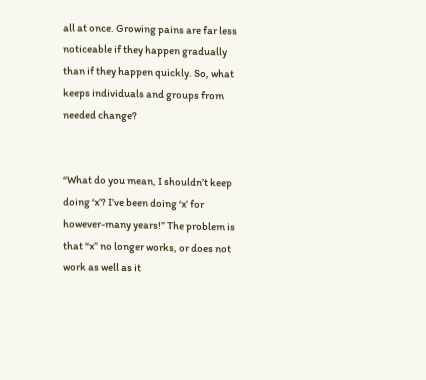all at once. Growing pains are far less noticeable if they happen gradually than if they happen quickly. So, what keeps individuals and groups from needed change?


“What do you mean, I shouldn’t keep doing ‘x’? I’ve been doing ‘x’ for however-many years!” The problem is that “x” no longer works, or does not work as well as it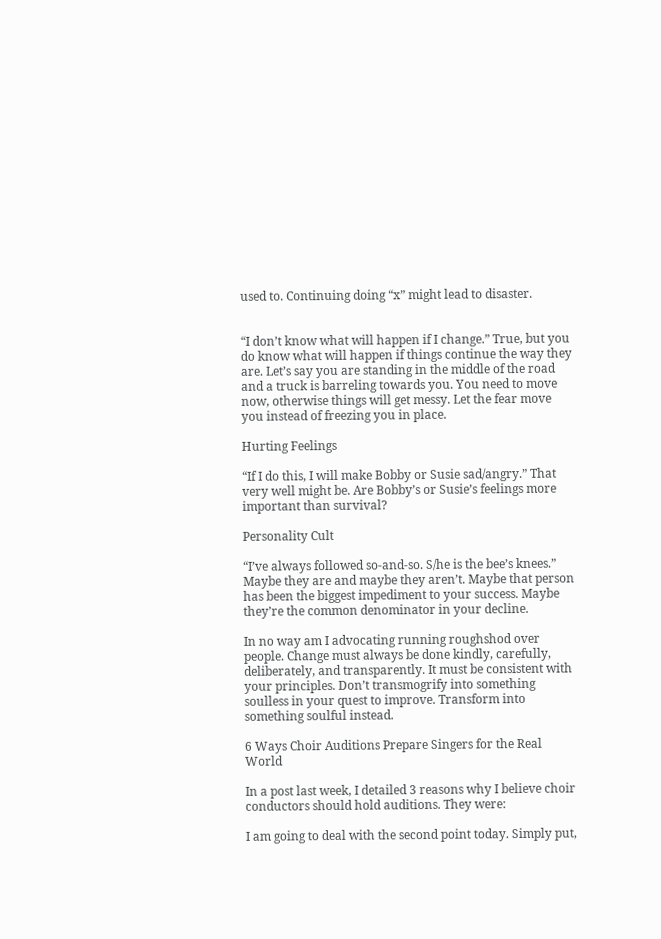used to. Continuing doing “x” might lead to disaster.


“I don’t know what will happen if I change.” True, but you do know what will happen if things continue the way they are. Let’s say you are standing in the middle of the road and a truck is barreling towards you. You need to move now, otherwise things will get messy. Let the fear move you instead of freezing you in place.

Hurting Feelings

“If I do this, I will make Bobby or Susie sad/angry.” That very well might be. Are Bobby’s or Susie’s feelings more important than survival?

Personality Cult

“I’ve always followed so-and-so. S/he is the bee’s knees.” Maybe they are and maybe they aren’t. Maybe that person has been the biggest impediment to your success. Maybe they’re the common denominator in your decline.

In no way am I advocating running roughshod over people. Change must always be done kindly, carefully, deliberately, and transparently. It must be consistent with your principles. Don’t transmogrify into something soulless in your quest to improve. Transform into something soulful instead.

6 Ways Choir Auditions Prepare Singers for the Real World

In a post last week, I detailed 3 reasons why I believe choir conductors should hold auditions. They were:

I am going to deal with the second point today. Simply put,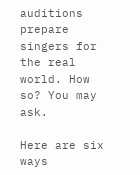auditions prepare singers for the real world. How so? You may ask.

Here are six ways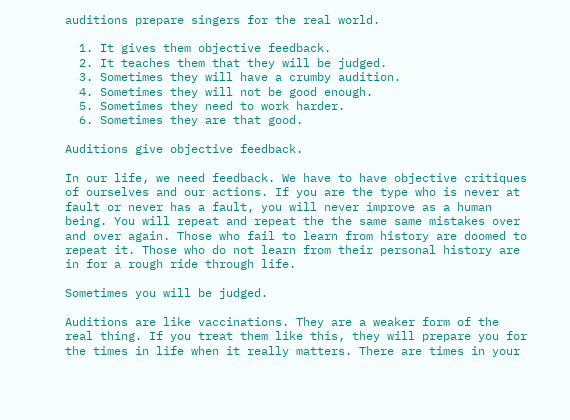auditions prepare singers for the real world.

  1. It gives them objective feedback.
  2. It teaches them that they will be judged.
  3. Sometimes they will have a crumby audition.
  4. Sometimes they will not be good enough.
  5. Sometimes they need to work harder.
  6. Sometimes they are that good.

Auditions give objective feedback.

In our life, we need feedback. We have to have objective critiques of ourselves and our actions. If you are the type who is never at fault or never has a fault, you will never improve as a human being. You will repeat and repeat the the same same mistakes over and over again. Those who fail to learn from history are doomed to repeat it. Those who do not learn from their personal history are in for a rough ride through life.

Sometimes you will be judged.

Auditions are like vaccinations. They are a weaker form of the real thing. If you treat them like this, they will prepare you for the times in life when it really matters. There are times in your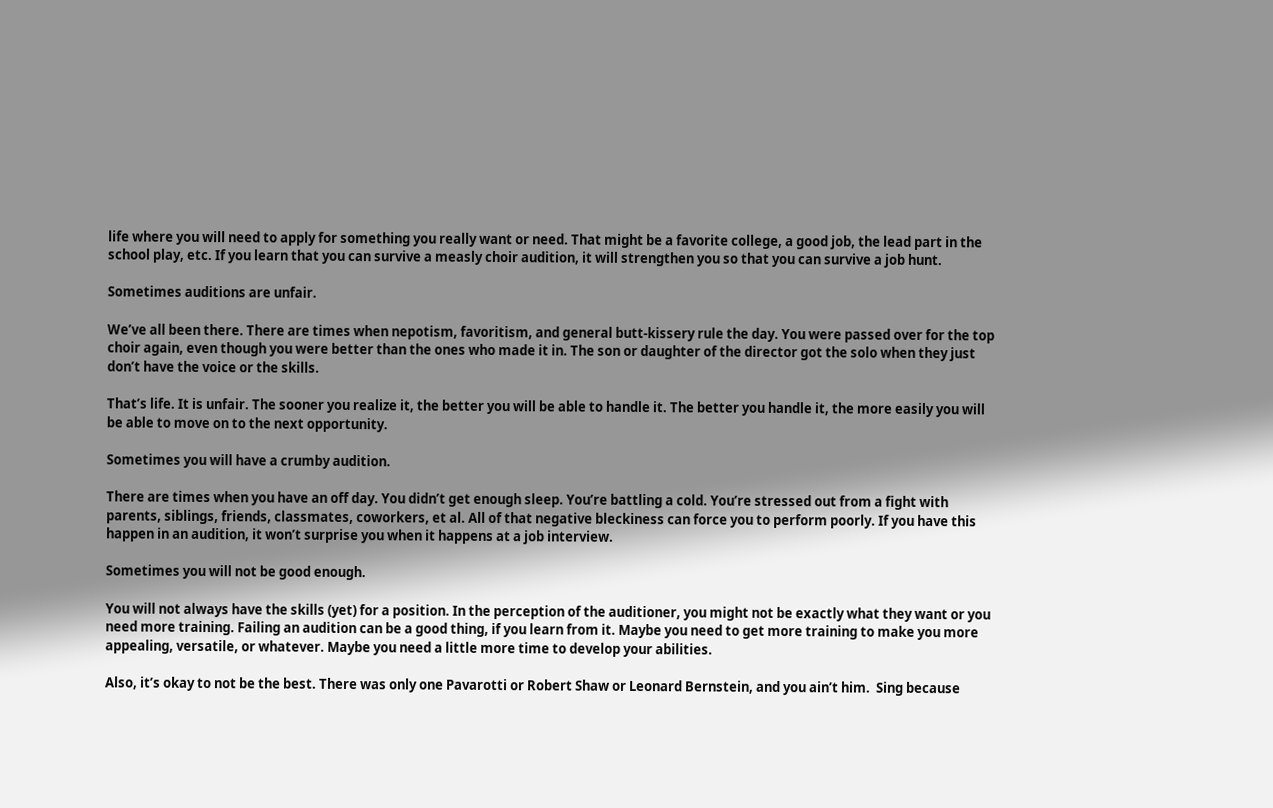life where you will need to apply for something you really want or need. That might be a favorite college, a good job, the lead part in the school play, etc. If you learn that you can survive a measly choir audition, it will strengthen you so that you can survive a job hunt.

Sometimes auditions are unfair.

We’ve all been there. There are times when nepotism, favoritism, and general butt-kissery rule the day. You were passed over for the top choir again, even though you were better than the ones who made it in. The son or daughter of the director got the solo when they just don’t have the voice or the skills.

That’s life. It is unfair. The sooner you realize it, the better you will be able to handle it. The better you handle it, the more easily you will be able to move on to the next opportunity.

Sometimes you will have a crumby audition.

There are times when you have an off day. You didn’t get enough sleep. You’re battling a cold. You’re stressed out from a fight with parents, siblings, friends, classmates, coworkers, et al. All of that negative bleckiness can force you to perform poorly. If you have this happen in an audition, it won’t surprise you when it happens at a job interview.

Sometimes you will not be good enough.

You will not always have the skills (yet) for a position. In the perception of the auditioner, you might not be exactly what they want or you need more training. Failing an audition can be a good thing, if you learn from it. Maybe you need to get more training to make you more appealing, versatile, or whatever. Maybe you need a little more time to develop your abilities.

Also, it’s okay to not be the best. There was only one Pavarotti or Robert Shaw or Leonard Bernstein, and you ain’t him.  Sing because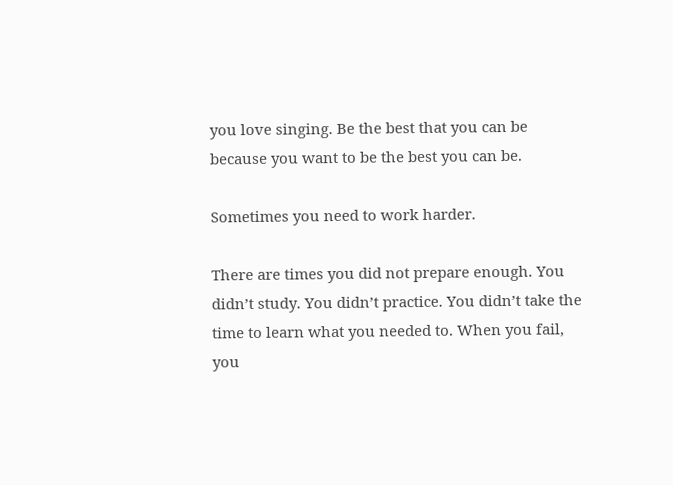you love singing. Be the best that you can be because you want to be the best you can be.

Sometimes you need to work harder.

There are times you did not prepare enough. You didn’t study. You didn’t practice. You didn’t take the time to learn what you needed to. When you fail, you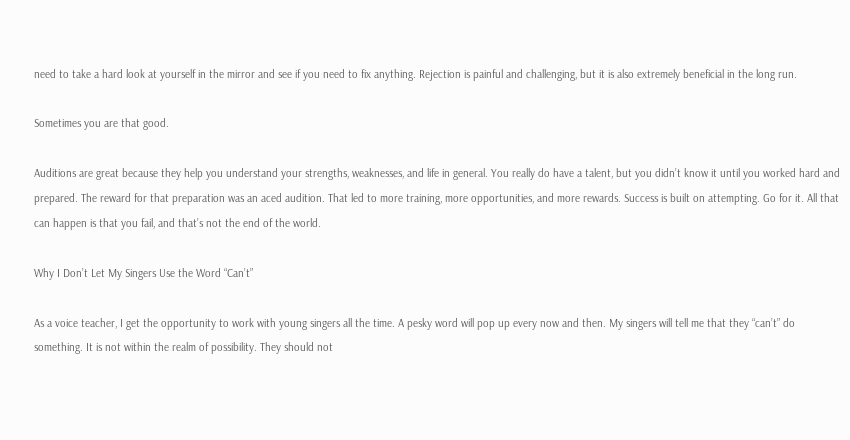need to take a hard look at yourself in the mirror and see if you need to fix anything. Rejection is painful and challenging, but it is also extremely beneficial in the long run.

Sometimes you are that good.

Auditions are great because they help you understand your strengths, weaknesses, and life in general. You really do have a talent, but you didn’t know it until you worked hard and prepared. The reward for that preparation was an aced audition. That led to more training, more opportunities, and more rewards. Success is built on attempting. Go for it. All that can happen is that you fail, and that’s not the end of the world.

Why I Don’t Let My Singers Use the Word “Can’t”

As a voice teacher, I get the opportunity to work with young singers all the time. A pesky word will pop up every now and then. My singers will tell me that they “can’t” do something. It is not within the realm of possibility. They should not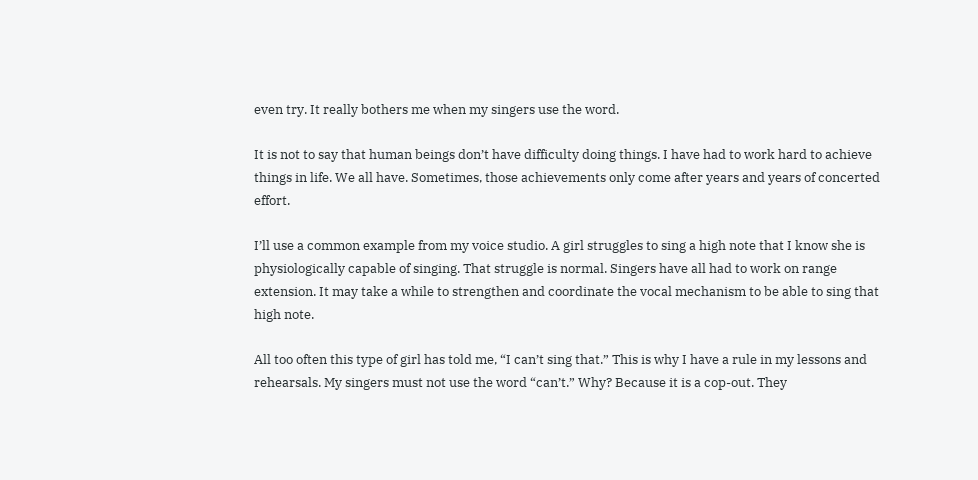even try. It really bothers me when my singers use the word.

It is not to say that human beings don’t have difficulty doing things. I have had to work hard to achieve things in life. We all have. Sometimes, those achievements only come after years and years of concerted effort.

I’ll use a common example from my voice studio. A girl struggles to sing a high note that I know she is physiologically capable of singing. That struggle is normal. Singers have all had to work on range extension. It may take a while to strengthen and coordinate the vocal mechanism to be able to sing that high note.

All too often this type of girl has told me, “I can’t sing that.” This is why I have a rule in my lessons and rehearsals. My singers must not use the word “can’t.” Why? Because it is a cop-out. They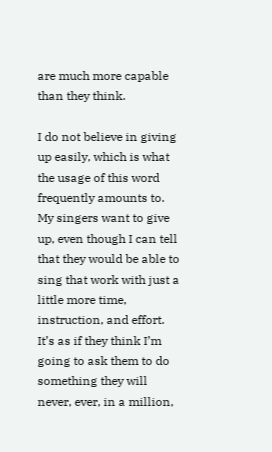are much more capable than they think.

I do not believe in giving up easily, which is what the usage of this word frequently amounts to. My singers want to give up, even though I can tell that they would be able to sing that work with just a little more time, instruction, and effort. It’s as if they think I’m going to ask them to do something they will never, ever, in a million,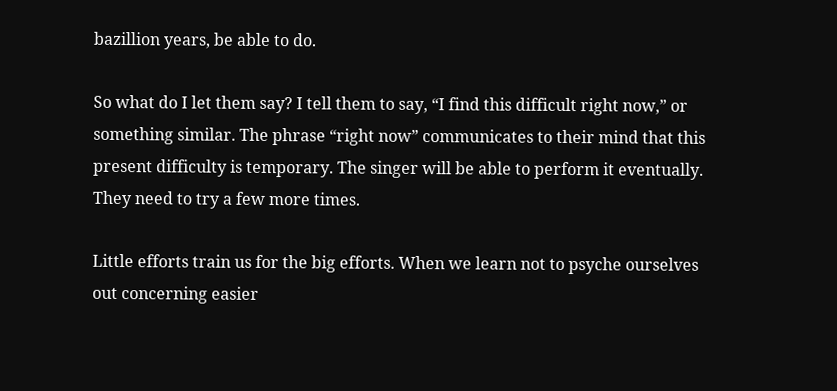bazillion years, be able to do.

So what do I let them say? I tell them to say, “I find this difficult right now,” or something similar. The phrase “right now” communicates to their mind that this present difficulty is temporary. The singer will be able to perform it eventually. They need to try a few more times.

Little efforts train us for the big efforts. When we learn not to psyche ourselves out concerning easier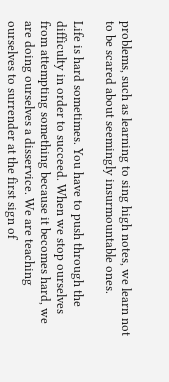problems, such as learning to sing high notes, we learn not to be scared about seemingly insurmountable ones.

Life is hard sometimes. You have to push through the difficulty in order to succeed. When we stop ourselves from attempting something because it becomes hard, we are doing ourselves a disservice. We are teaching ourselves to surrender at the first sign of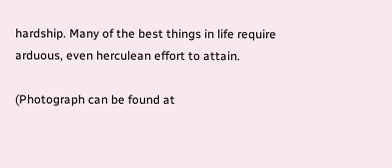hardship. Many of the best things in life require arduous, even herculean effort to attain.

(Photograph can be found at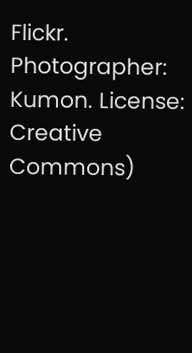Flickr. Photographer: Kumon. License: Creative Commons)